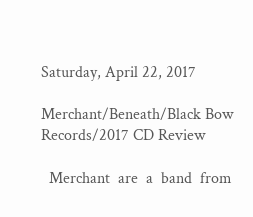Saturday, April 22, 2017

Merchant/Beneath/Black Bow Records/2017 CD Review

  Merchant  are  a  band  from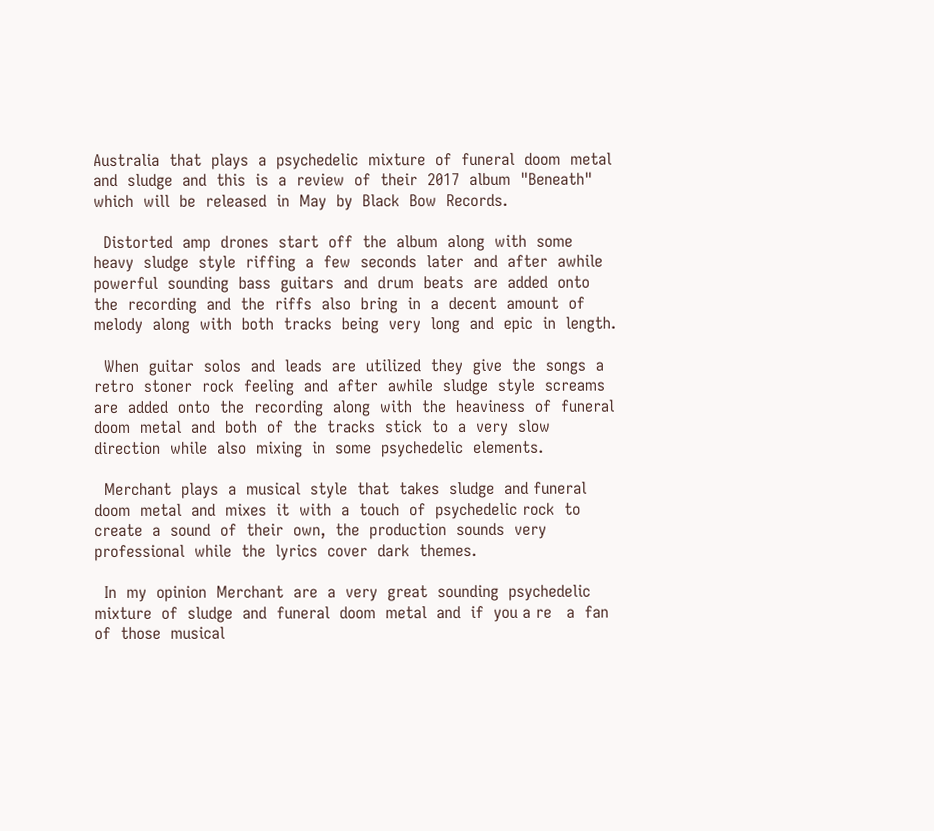Australia  that  plays  a  psychedelic  mixture  of  funeral  doom  metal  and  sludge  and  this  is  a  review  of  their  2017  album  "Beneath"  which  will  be  released  in  May  by  Black  Bow  Records.

  Distorted  amp  drones  start  off  the  album  along  with  some  heavy  sludge  style  riffing  a  few  seconds  later  and  after  awhile  powerful  sounding  bass  guitars  and  drum  beats  are  added  onto  the  recording  and  the  riffs  also  bring  in  a  decent  amount  of  melody  along  with  both  tracks  being  very  long  and  epic  in  length.

  When  guitar  solos  and  leads  are  utilized  they  give  the  songs  a  retro  stoner  rock  feeling  and  after  awhile  sludge  style  screams  are  added  onto  the  recording  along  with  the  heaviness  of  funeral  doom  metal  and  both  of  the  tracks  stick  to  a  very  slow  direction  while  also  mixing  in  some  psychedelic  elements.

  Merchant  plays  a  musical  style  that  takes  sludge  and funeral  doom  metal  and  mixes  it  with  a  touch  of  psychedelic rock  to  create  a  sound  of  their  own,  the  production  sounds  very  professional  while  the  lyrics  cover  dark  themes.

  In  my  opinion  Merchant  are  a  very  great  sounding  psychedelic  mixture  of  sludge  and  funeral  doom  metal  and  if  you a re   a  fan  of  those  musical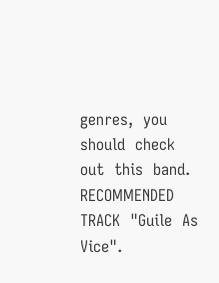genres,  you  should  check  out  this  band.  RECOMMENDED  TRACK  "Guile  As  Vice".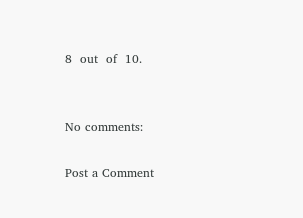8  out  of  10.


No comments:

Post a Comment